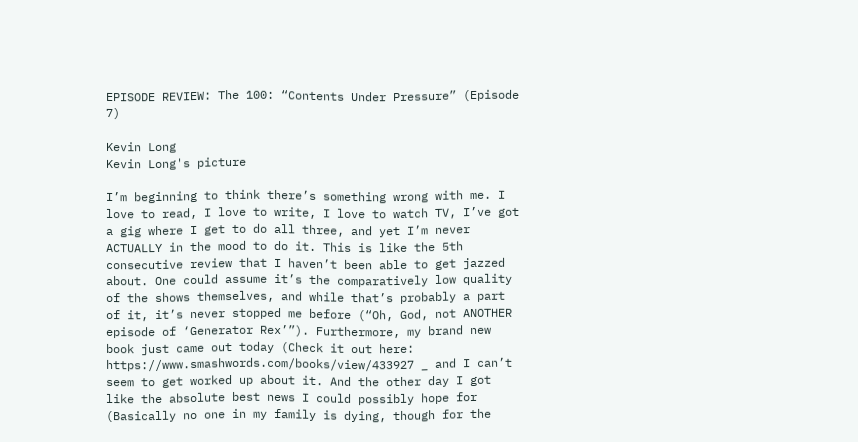EPISODE REVIEW: The 100: “Contents Under Pressure” (Episode 7)

Kevin Long
Kevin Long's picture

I’m beginning to think there’s something wrong with me. I love to read, I love to write, I love to watch TV, I’ve got a gig where I get to do all three, and yet I’m never ACTUALLY in the mood to do it. This is like the 5th consecutive review that I haven’t been able to get jazzed about. One could assume it’s the comparatively low quality of the shows themselves, and while that’s probably a part of it, it’s never stopped me before (“Oh, God, not ANOTHER episode of ‘Generator Rex’”). Furthermore, my brand new book just came out today (Check it out here: https://www.smashwords.com/books/view/433927 _ and I can’t seem to get worked up about it. And the other day I got like the absolute best news I could possibly hope for (Basically no one in my family is dying, though for the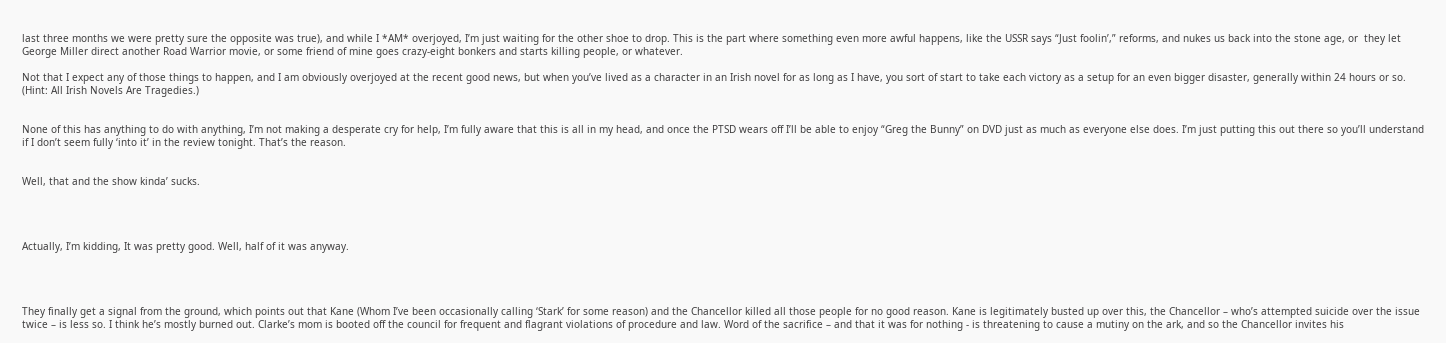last three months we were pretty sure the opposite was true), and while I *AM* overjoyed, I’m just waiting for the other shoe to drop. This is the part where something even more awful happens, like the USSR says “Just foolin’,” reforms, and nukes us back into the stone age, or  they let George Miller direct another Road Warrior movie, or some friend of mine goes crazy-eight bonkers and starts killing people, or whatever.

Not that I expect any of those things to happen, and I am obviously overjoyed at the recent good news, but when you’ve lived as a character in an Irish novel for as long as I have, you sort of start to take each victory as a setup for an even bigger disaster, generally within 24 hours or so. (Hint: All Irish Novels Are Tragedies.)


None of this has anything to do with anything, I’m not making a desperate cry for help, I’m fully aware that this is all in my head, and once the PTSD wears off I’ll be able to enjoy “Greg the Bunny” on DVD just as much as everyone else does. I’m just putting this out there so you’ll understand if I don’t seem fully ‘into it’ in the review tonight. That’s the reason.


Well, that and the show kinda’ sucks.




Actually, I’m kidding, It was pretty good. Well, half of it was anyway.




They finally get a signal from the ground, which points out that Kane (Whom I’ve been occasionally calling ‘Stark’ for some reason) and the Chancellor killed all those people for no good reason. Kane is legitimately busted up over this, the Chancellor – who’s attempted suicide over the issue twice – is less so. I think he’s mostly burned out. Clarke’s mom is booted off the council for frequent and flagrant violations of procedure and law. Word of the sacrifice – and that it was for nothing - is threatening to cause a mutiny on the ark, and so the Chancellor invites his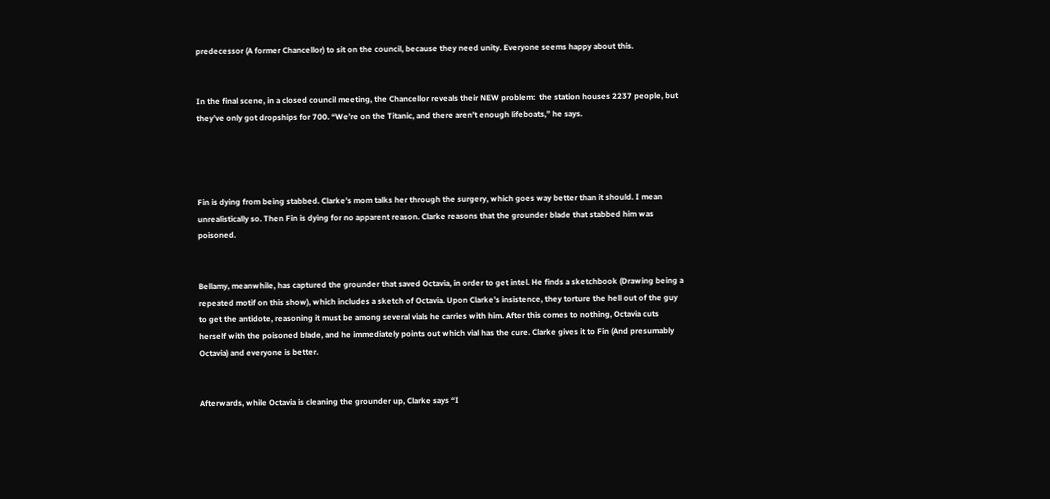predecessor (A former Chancellor) to sit on the council, because they need unity. Everyone seems happy about this.


In the final scene, in a closed council meeting, the Chancellor reveals their NEW problem:  the station houses 2237 people, but they’ve only got dropships for 700. “We’re on the Titanic, and there aren’t enough lifeboats,” he says.




Fin is dying from being stabbed. Clarke’s mom talks her through the surgery, which goes way better than it should. I mean unrealistically so. Then Fin is dying for no apparent reason. Clarke reasons that the grounder blade that stabbed him was poisoned.


Bellamy, meanwhile, has captured the grounder that saved Octavia, in order to get intel. He finds a sketchbook (Drawing being a repeated motif on this show), which includes a sketch of Octavia. Upon Clarke’s insistence, they torture the hell out of the guy to get the antidote, reasoning it must be among several vials he carries with him. After this comes to nothing, Octavia cuts herself with the poisoned blade, and he immediately points out which vial has the cure. Clarke gives it to Fin (And presumably Octavia) and everyone is better.


Afterwards, while Octavia is cleaning the grounder up, Clarke says “I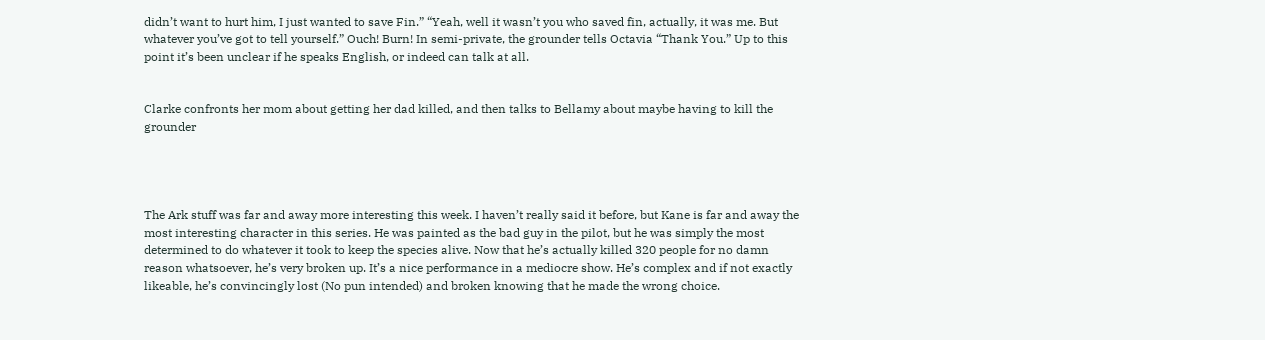didn’t want to hurt him, I just wanted to save Fin.” “Yeah, well it wasn’t you who saved fin, actually, it was me. But whatever you’ve got to tell yourself.” Ouch! Burn! In semi-private, the grounder tells Octavia “Thank You.” Up to this point it’s been unclear if he speaks English, or indeed can talk at all.


Clarke confronts her mom about getting her dad killed, and then talks to Bellamy about maybe having to kill the grounder




The Ark stuff was far and away more interesting this week. I haven’t really said it before, but Kane is far and away the most interesting character in this series. He was painted as the bad guy in the pilot, but he was simply the most determined to do whatever it took to keep the species alive. Now that he’s actually killed 320 people for no damn reason whatsoever, he’s very broken up. It’s a nice performance in a mediocre show. He’s complex and if not exactly likeable, he’s convincingly lost (No pun intended) and broken knowing that he made the wrong choice.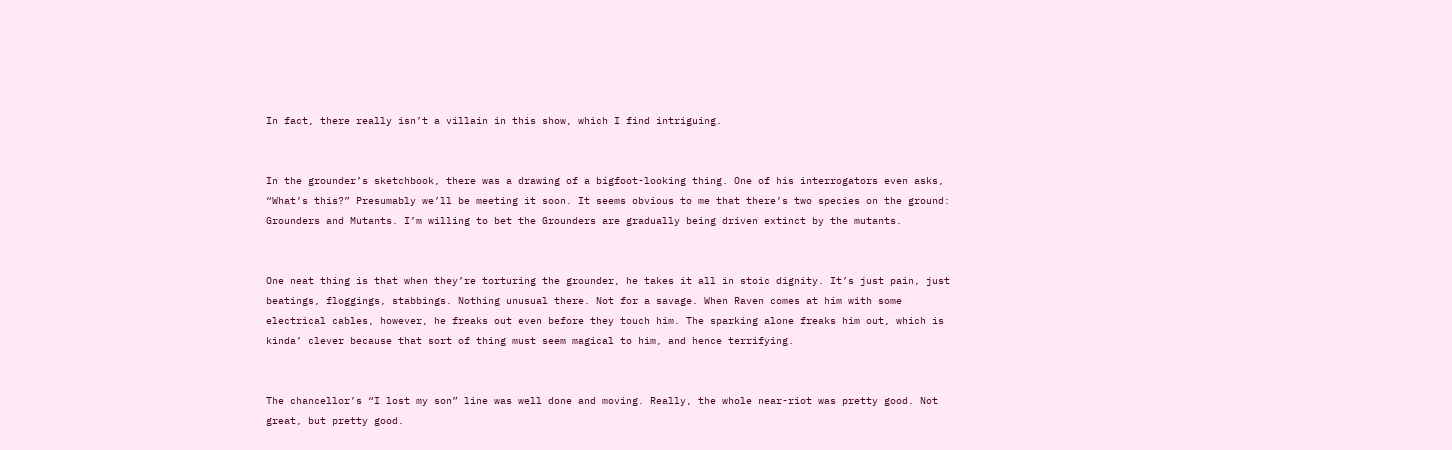In fact, there really isn’t a villain in this show, which I find intriguing.


In the grounder’s sketchbook, there was a drawing of a bigfoot-looking thing. One of his interrogators even asks, “What’s this?” Presumably we’ll be meeting it soon. It seems obvious to me that there’s two species on the ground: Grounders and Mutants. I’m willing to bet the Grounders are gradually being driven extinct by the mutants.


One neat thing is that when they’re torturing the grounder, he takes it all in stoic dignity. It’s just pain, just beatings, floggings, stabbings. Nothing unusual there. Not for a savage. When Raven comes at him with some electrical cables, however, he freaks out even before they touch him. The sparking alone freaks him out, which is kinda’ clever because that sort of thing must seem magical to him, and hence terrifying.


The chancellor’s “I lost my son” line was well done and moving. Really, the whole near-riot was pretty good. Not great, but pretty good.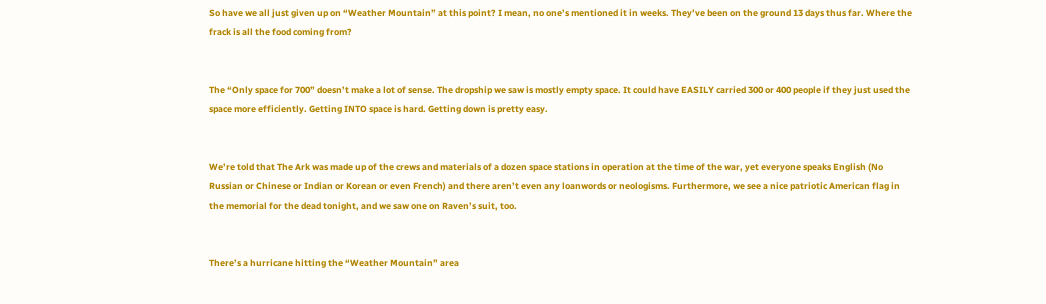So have we all just given up on “Weather Mountain” at this point? I mean, no one’s mentioned it in weeks. They’ve been on the ground 13 days thus far. Where the frack is all the food coming from?


The “Only space for 700” doesn’t make a lot of sense. The dropship we saw is mostly empty space. It could have EASILY carried 300 or 400 people if they just used the space more efficiently. Getting INTO space is hard. Getting down is pretty easy.


We’re told that The Ark was made up of the crews and materials of a dozen space stations in operation at the time of the war, yet everyone speaks English (No Russian or Chinese or Indian or Korean or even French) and there aren’t even any loanwords or neologisms. Furthermore, we see a nice patriotic American flag in the memorial for the dead tonight, and we saw one on Raven’s suit, too.


There’s a hurricane hitting the “Weather Mountain” area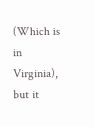(Which is in Virginia), but it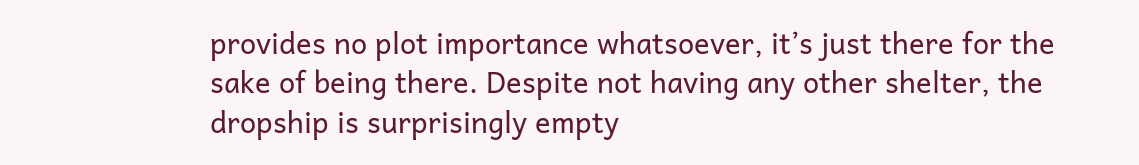provides no plot importance whatsoever, it’s just there for the sake of being there. Despite not having any other shelter, the dropship is surprisingly empty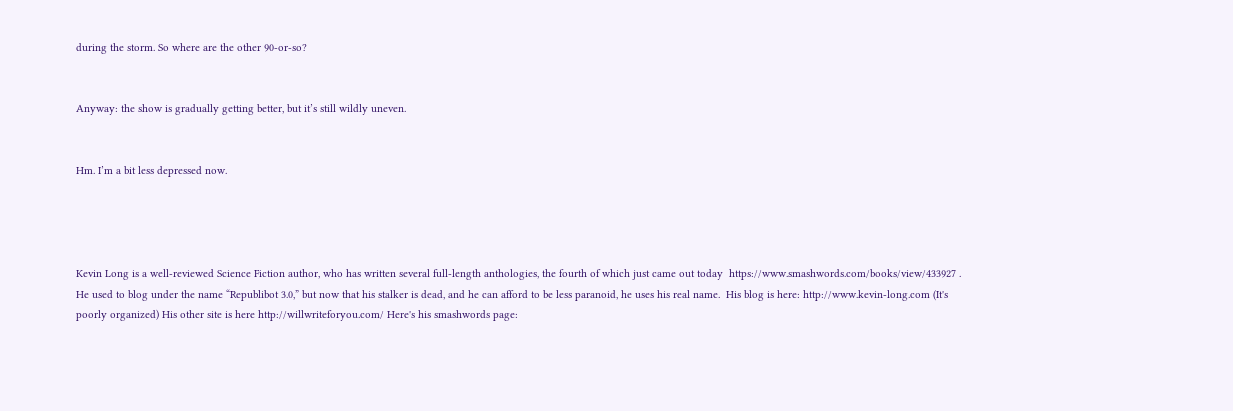during the storm. So where are the other 90-or-so?


Anyway: the show is gradually getting better, but it’s still wildly uneven.


Hm. I’m a bit less depressed now.




Kevin Long is a well-reviewed Science Fiction author, who has written several full-length anthologies, the fourth of which just came out today  https://www.smashwords.com/books/view/433927 . He used to blog under the name “Republibot 3.0,” but now that his stalker is dead, and he can afford to be less paranoid, he uses his real name.  His blog is here: http://www.kevin-long.com (It's poorly organized) His other site is here http://willwriteforyou.com/ Here's his smashwords page: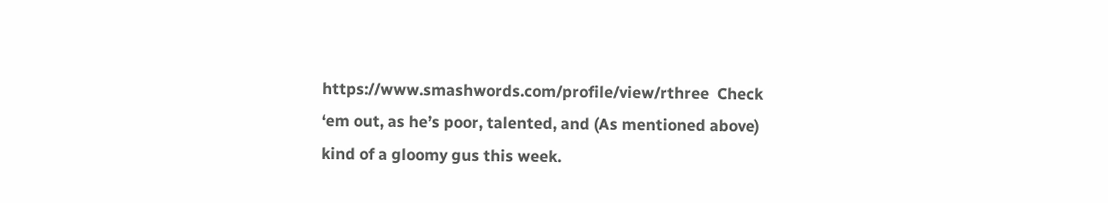https://www.smashwords.com/profile/view/rthree  Check ‘em out, as he’s poor, talented, and (As mentioned above) kind of a gloomy gus this week.